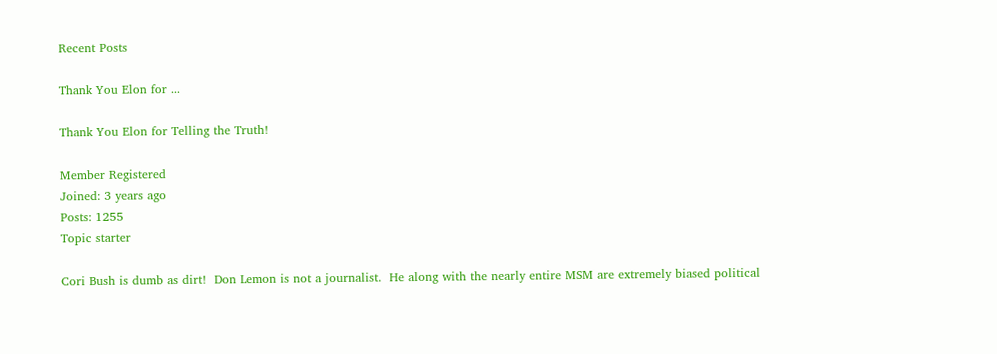Recent Posts

Thank You Elon for ...

Thank You Elon for Telling the Truth!

Member Registered
Joined: 3 years ago
Posts: 1255
Topic starter

Cori Bush is dumb as dirt!  Don Lemon is not a journalist.  He along with the nearly entire MSM are extremely biased political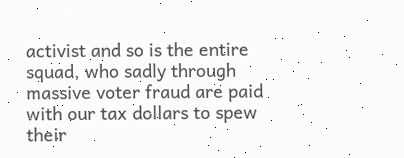activist and so is the entire squad, who sadly through massive voter fraud are paid with our tax dollars to spew their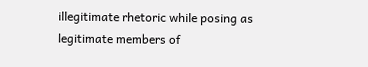illegitimate rhetoric while posing as legitimate members of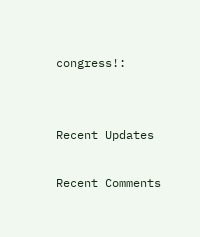congress!:


Recent Updates

Recent Comments